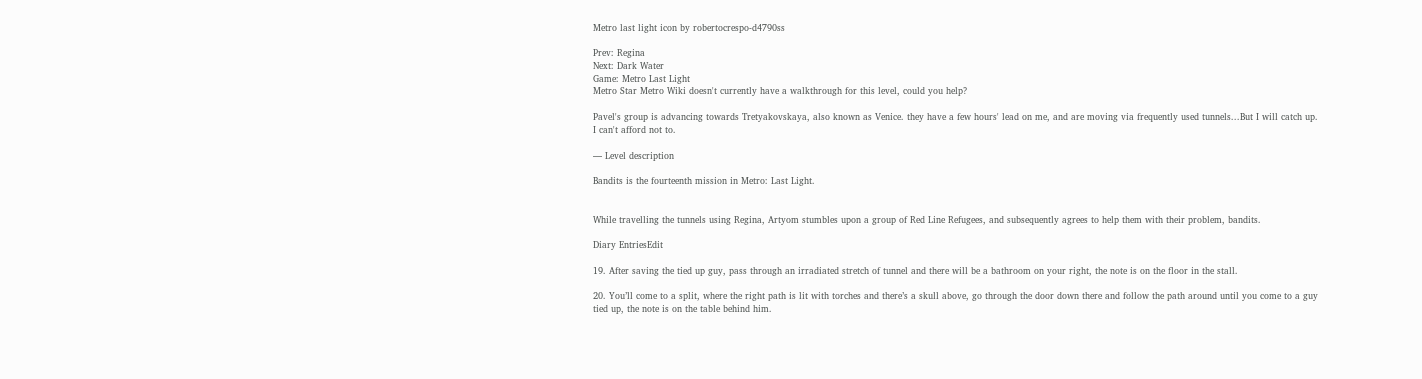Metro last light icon by robertocrespo-d4790ss

Prev: Regina
Next: Dark Water
Game: Metro Last Light
Metro Star Metro Wiki doesn't currently have a walkthrough for this level, could you help?

Pavel's group is advancing towards Tretyakovskaya, also known as Venice. they have a few hours' lead on me, and are moving via frequently used tunnels...But I will catch up. I can't afford not to.

— Level description

Bandits is the fourteenth mission in Metro: Last Light.


While travelling the tunnels using Regina, Artyom stumbles upon a group of Red Line Refugees, and subsequently agrees to help them with their problem, bandits.

Diary EntriesEdit

19. After saving the tied up guy, pass through an irradiated stretch of tunnel and there will be a bathroom on your right, the note is on the floor in the stall.

20. You’ll come to a split, where the right path is lit with torches and there’s a skull above, go through the door down there and follow the path around until you come to a guy tied up, the note is on the table behind him.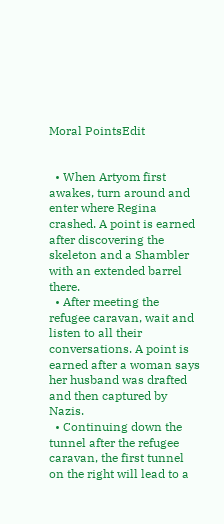Moral PointsEdit


  • When Artyom first awakes, turn around and enter where Regina crashed. A point is earned after discovering the skeleton and a Shambler with an extended barrel there.
  • After meeting the refugee caravan, wait and listen to all their conversations. A point is earned after a woman says her husband was drafted and then captured by Nazis.
  • Continuing down the tunnel after the refugee caravan, the first tunnel on the right will lead to a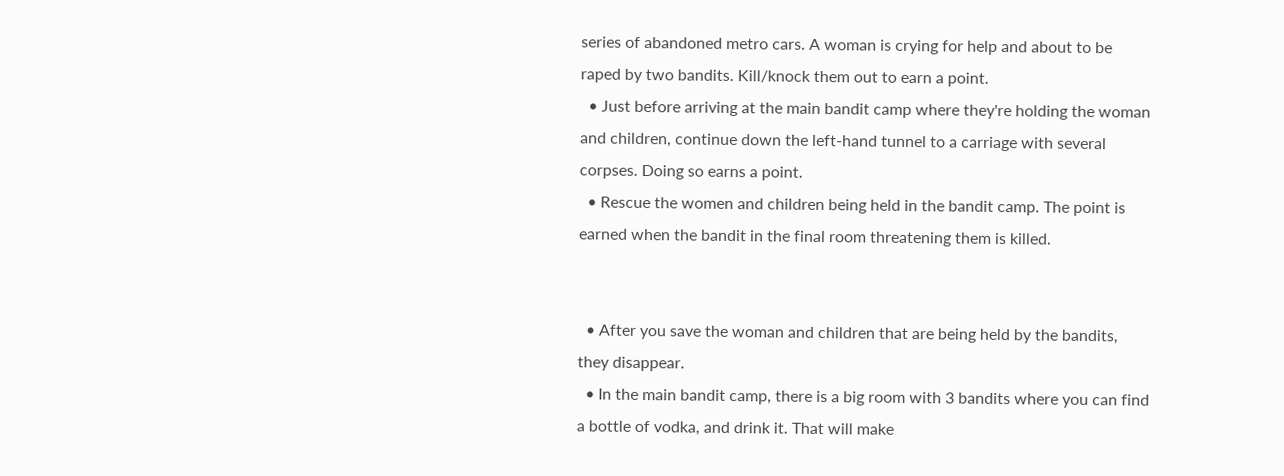series of abandoned metro cars. A woman is crying for help and about to be raped by two bandits. Kill/knock them out to earn a point.
  • Just before arriving at the main bandit camp where they're holding the woman and children, continue down the left-hand tunnel to a carriage with several corpses. Doing so earns a point.
  • Rescue the women and children being held in the bandit camp. The point is earned when the bandit in the final room threatening them is killed.


  • After you save the woman and children that are being held by the bandits, they disappear.
  • In the main bandit camp, there is a big room with 3 bandits where you can find a bottle of vodka, and drink it. That will make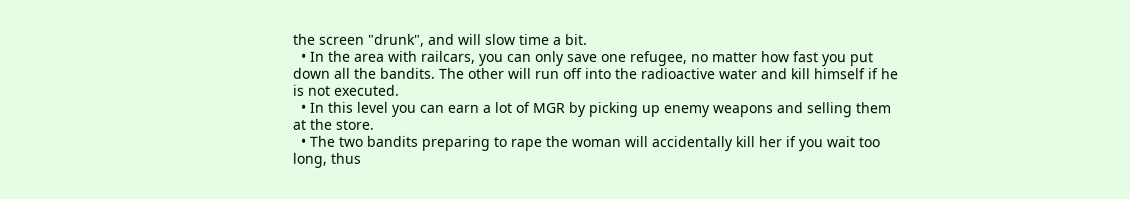the screen "drunk", and will slow time a bit.
  • In the area with railcars, you can only save one refugee, no matter how fast you put down all the bandits. The other will run off into the radioactive water and kill himself if he is not executed.
  • In this level you can earn a lot of MGR by picking up enemy weapons and selling them at the store.
  • The two bandits preparing to rape the woman will accidentally kill her if you wait too long, thus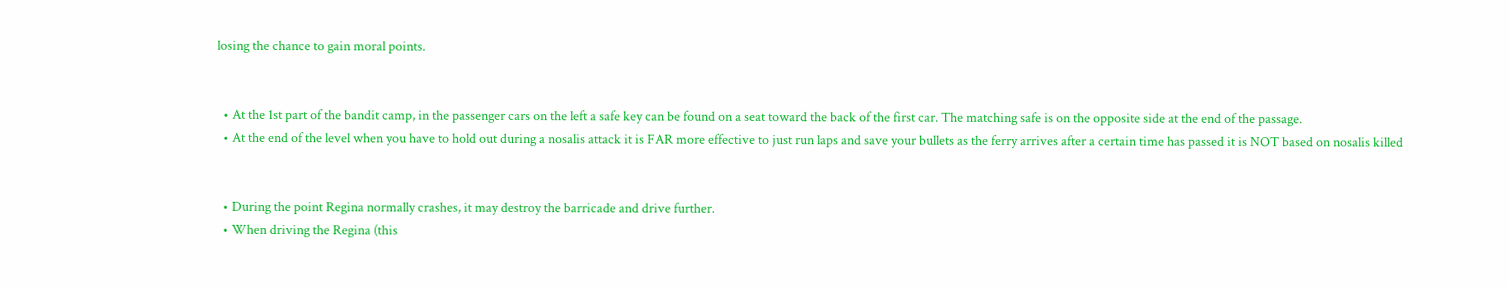losing the chance to gain moral points.


  • At the 1st part of the bandit camp, in the passenger cars on the left a safe key can be found on a seat toward the back of the first car. The matching safe is on the opposite side at the end of the passage.
  • At the end of the level when you have to hold out during a nosalis attack it is FAR more effective to just run laps and save your bullets as the ferry arrives after a certain time has passed it is NOT based on nosalis killed


  • During the point Regina normally crashes, it may destroy the barricade and drive further.
  • When driving the Regina (this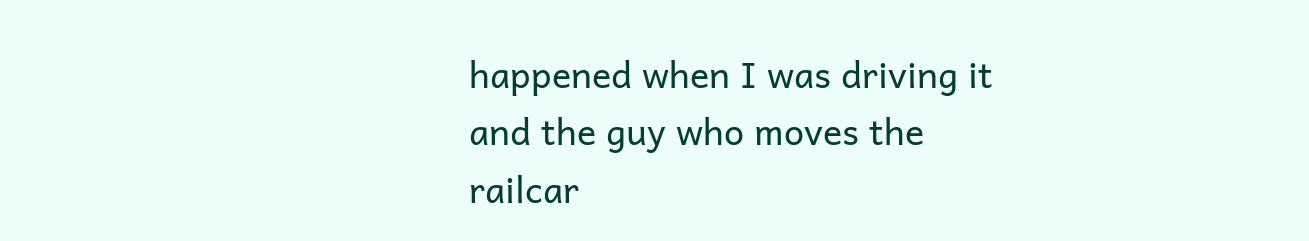happened when I was driving it and the guy who moves the railcar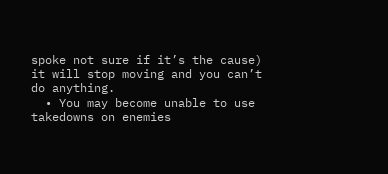spoke not sure if it’s the cause) it will stop moving and you can’t do anything.
  • You may become unable to use takedowns on enemies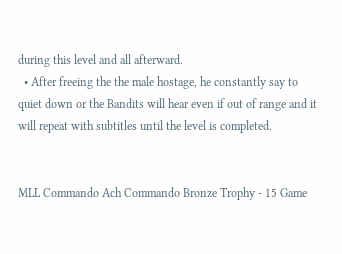during this level and all afterward.
  • After freeing the the male hostage, he constantly say to quiet down or the Bandits will hear even if out of range and it will repeat with subtitles until the level is completed.


MLL Commando Ach Commando Bronze Trophy - 15 Game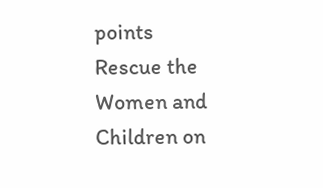points
Rescue the Women and Children on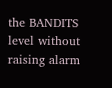the BANDITS level without raising alarm